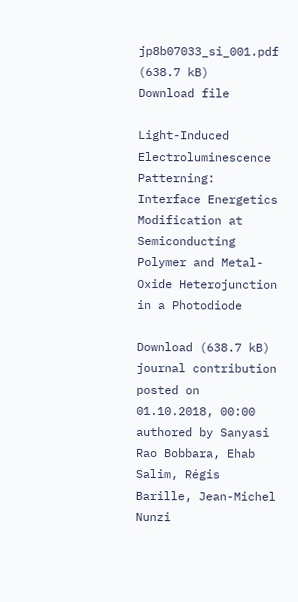jp8b07033_si_001.pdf (638.7 kB)
Download file

Light-Induced Electroluminescence Patterning: Interface Energetics Modification at Semiconducting Polymer and Metal-Oxide Heterojunction in a Photodiode

Download (638.7 kB)
journal contribution
posted on 01.10.2018, 00:00 authored by Sanyasi Rao Bobbara, Ehab Salim, Régis Barille, Jean-Michel Nunzi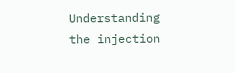Understanding the injection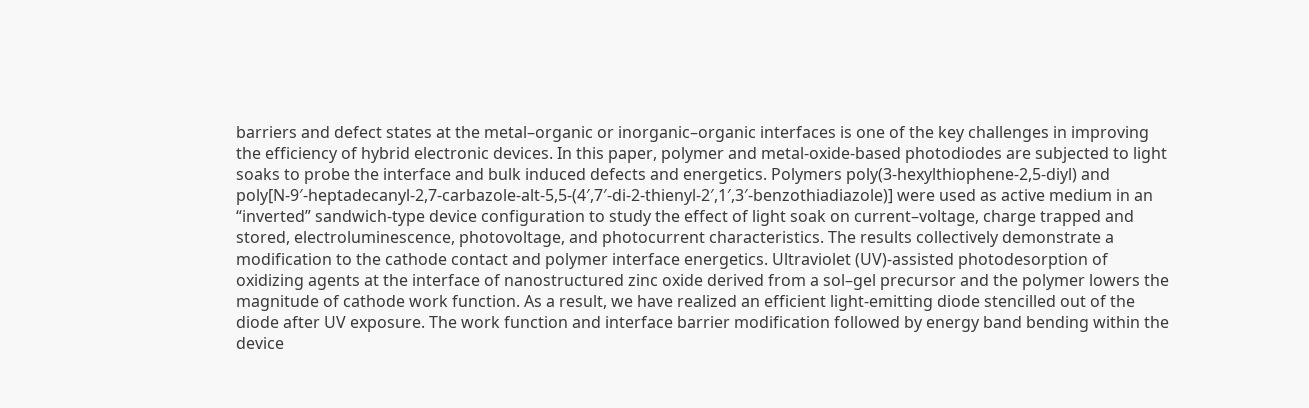barriers and defect states at the metal–organic or inorganic–organic interfaces is one of the key challenges in improving the efficiency of hybrid electronic devices. In this paper, polymer and metal-oxide-based photodiodes are subjected to light soaks to probe the interface and bulk induced defects and energetics. Polymers poly(3-hexylthiophene-2,5-diyl) and poly[N-9′-heptadecanyl-2,7-carbazole-alt-5,5-(4′,7′-di-2-thienyl-2′,1′,3′-benzothiadiazole)] were used as active medium in an “inverted” sandwich-type device configuration to study the effect of light soak on current–voltage, charge trapped and stored, electroluminescence, photovoltage, and photocurrent characteristics. The results collectively demonstrate a modification to the cathode contact and polymer interface energetics. Ultraviolet (UV)-assisted photodesorption of oxidizing agents at the interface of nanostructured zinc oxide derived from a sol–gel precursor and the polymer lowers the magnitude of cathode work function. As a result, we have realized an efficient light-emitting diode stencilled out of the diode after UV exposure. The work function and interface barrier modification followed by energy band bending within the device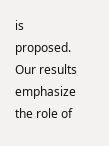is proposed. Our results emphasize the role of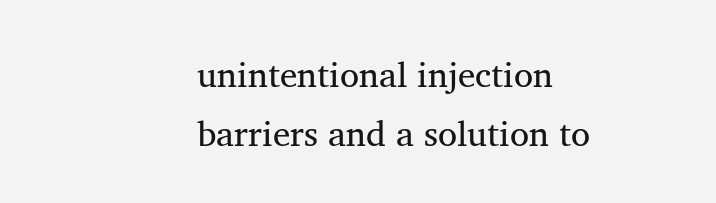unintentional injection barriers and a solution to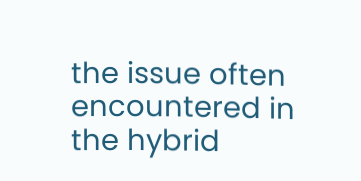the issue often encountered in the hybrid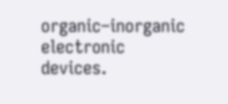organic–inorganic electronic devices.